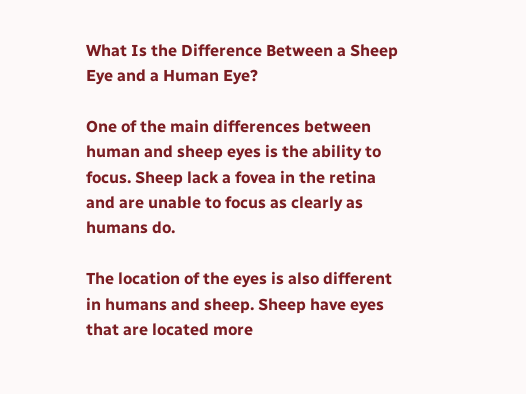What Is the Difference Between a Sheep Eye and a Human Eye?

One of the main differences between human and sheep eyes is the ability to focus. Sheep lack a fovea in the retina and are unable to focus as clearly as humans do.

The location of the eyes is also different in humans and sheep. Sheep have eyes that are located more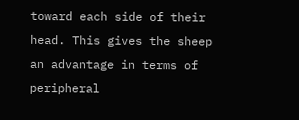toward each side of their head. This gives the sheep an advantage in terms of peripheral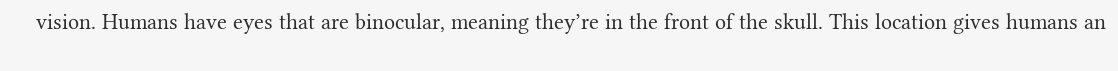vision. Humans have eyes that are binocular, meaning they’re in the front of the skull. This location gives humans an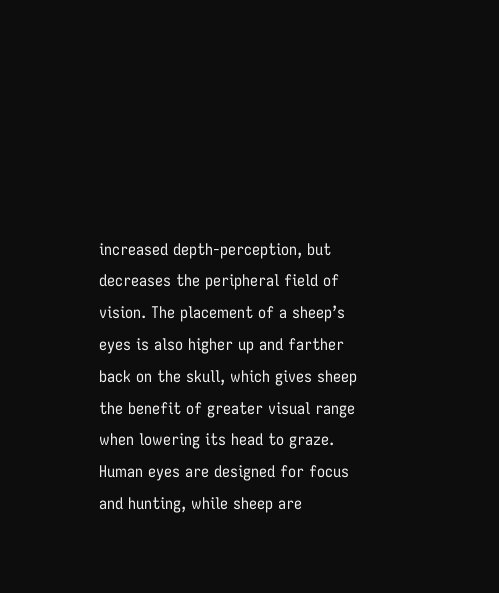increased depth-perception, but decreases the peripheral field of vision. The placement of a sheep’s eyes is also higher up and farther back on the skull, which gives sheep the benefit of greater visual range when lowering its head to graze. Human eyes are designed for focus and hunting, while sheep are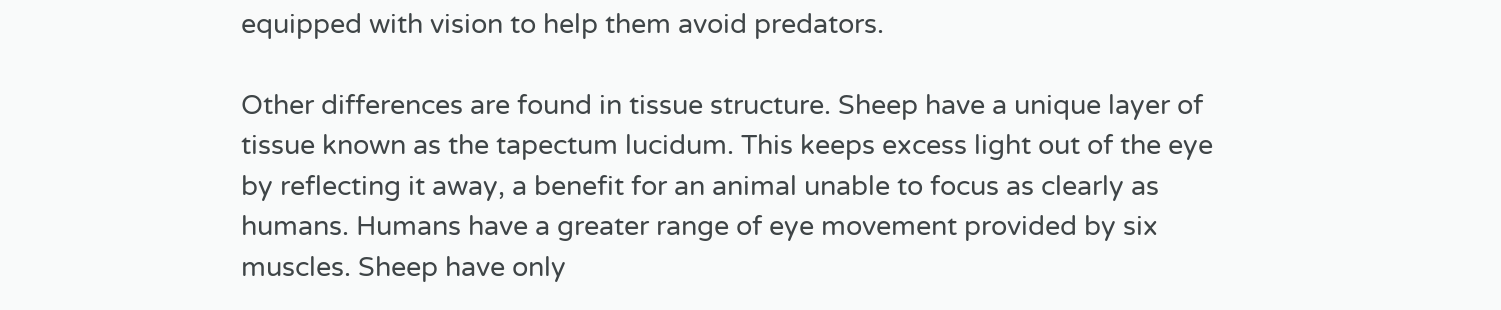equipped with vision to help them avoid predators.

Other differences are found in tissue structure. Sheep have a unique layer of tissue known as the tapectum lucidum. This keeps excess light out of the eye by reflecting it away, a benefit for an animal unable to focus as clearly as humans. Humans have a greater range of eye movement provided by six muscles. Sheep have only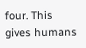four. This gives humans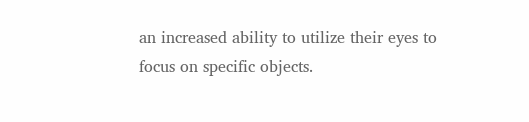an increased ability to utilize their eyes to focus on specific objects.